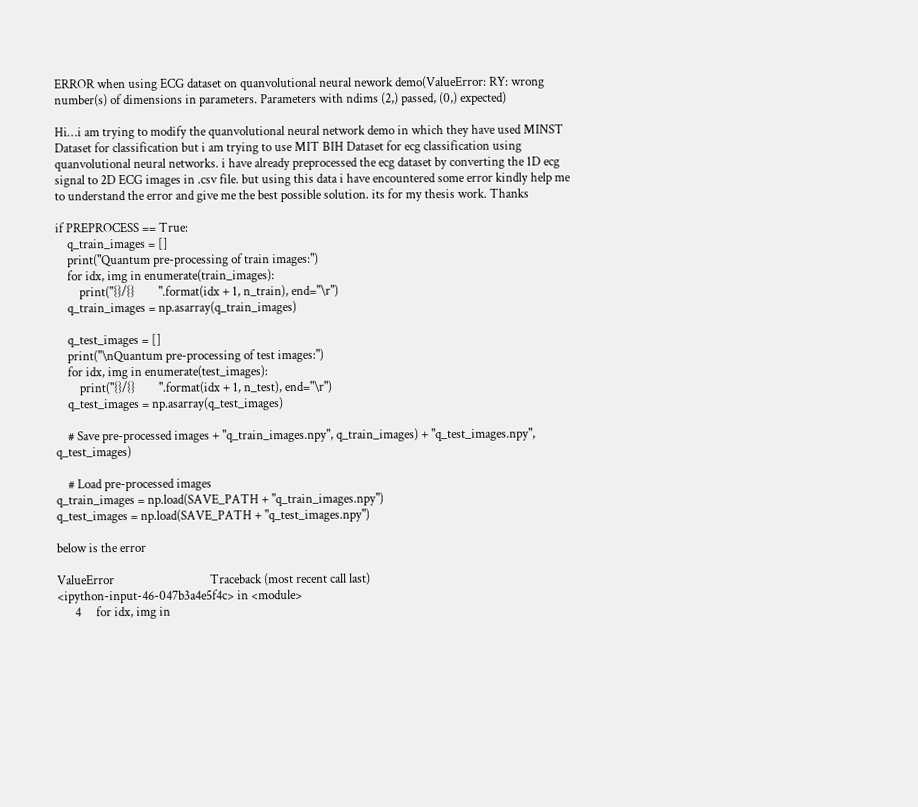ERROR when using ECG dataset on quanvolutional neural nework demo(ValueError: RY: wrong number(s) of dimensions in parameters. Parameters with ndims (2,) passed, (0,) expected)

Hi…i am trying to modify the quanvolutional neural network demo in which they have used MINST Dataset for classification but i am trying to use MIT BIH Dataset for ecg classification using quanvolutional neural networks. i have already preprocessed the ecg dataset by converting the 1D ecg signal to 2D ECG images in .csv file. but using this data i have encountered some error kindly help me to understand the error and give me the best possible solution. its for my thesis work. Thanks

if PREPROCESS == True:
    q_train_images = []
    print("Quantum pre-processing of train images:")
    for idx, img in enumerate(train_images):
        print("{}/{}        ".format(idx + 1, n_train), end="\r")
    q_train_images = np.asarray(q_train_images)

    q_test_images = []
    print("\nQuantum pre-processing of test images:")
    for idx, img in enumerate(test_images):
        print("{}/{}        ".format(idx + 1, n_test), end="\r")
    q_test_images = np.asarray(q_test_images)

    # Save pre-processed images + "q_train_images.npy", q_train_images) + "q_test_images.npy", q_test_images)

    # Load pre-processed images
q_train_images = np.load(SAVE_PATH + "q_train_images.npy")
q_test_images = np.load(SAVE_PATH + "q_test_images.npy")

below is the error

ValueError                                Traceback (most recent call last)
<ipython-input-46-047b3a4e5f4c> in <module>
      4     for idx, img in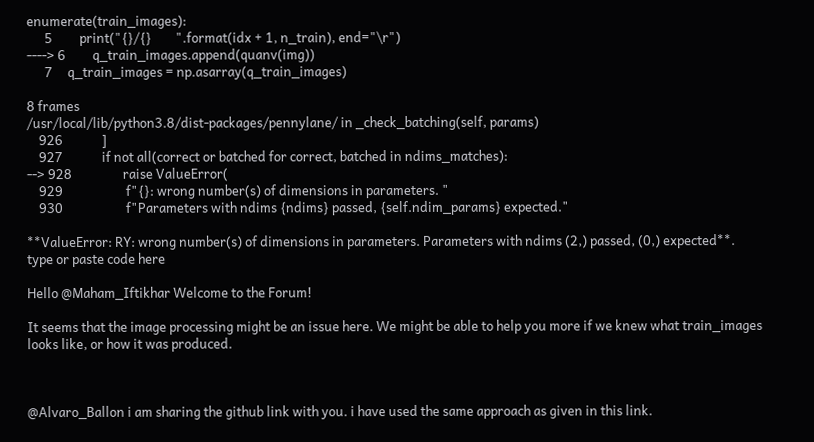enumerate(train_images):
      5         print("{}/{}        ".format(idx + 1, n_train), end="\r")
----> 6         q_train_images.append(quanv(img))
      7     q_train_images = np.asarray(q_train_images)

8 frames
/usr/local/lib/python3.8/dist-packages/pennylane/ in _check_batching(self, params)
    926             ]
    927             if not all(correct or batched for correct, batched in ndims_matches):
--> 928                 raise ValueError(
    929                     f"{}: wrong number(s) of dimensions in parameters. "
    930                     f"Parameters with ndims {ndims} passed, {self.ndim_params} expected."

**ValueError: RY: wrong number(s) of dimensions in parameters. Parameters with ndims (2,) passed, (0,) expected**.
type or paste code here

Hello @Maham_Iftikhar Welcome to the Forum!

It seems that the image processing might be an issue here. We might be able to help you more if we knew what train_images looks like, or how it was produced.



@Alvaro_Ballon i am sharing the github link with you. i have used the same approach as given in this link.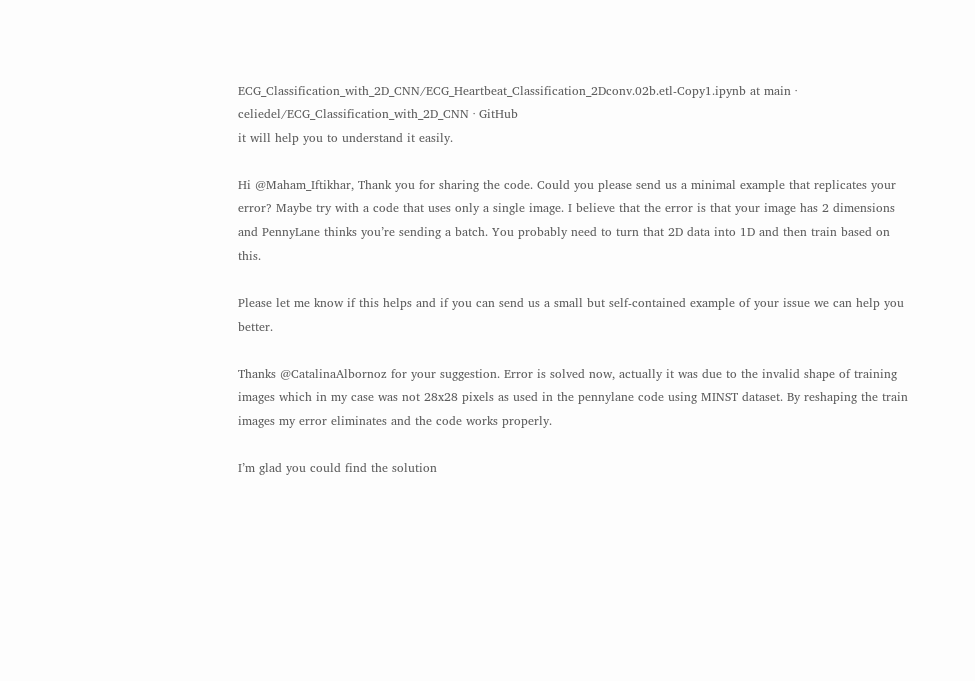ECG_Classification_with_2D_CNN/ECG_Heartbeat_Classification_2Dconv.02b.etl-Copy1.ipynb at main · celiedel/ECG_Classification_with_2D_CNN · GitHub
it will help you to understand it easily.

Hi @Maham_Iftikhar, Thank you for sharing the code. Could you please send us a minimal example that replicates your error? Maybe try with a code that uses only a single image. I believe that the error is that your image has 2 dimensions and PennyLane thinks you’re sending a batch. You probably need to turn that 2D data into 1D and then train based on this.

Please let me know if this helps and if you can send us a small but self-contained example of your issue we can help you better.

Thanks @CatalinaAlbornoz for your suggestion. Error is solved now, actually it was due to the invalid shape of training images which in my case was not 28x28 pixels as used in the pennylane code using MINST dataset. By reshaping the train images my error eliminates and the code works properly.

I’m glad you could find the solution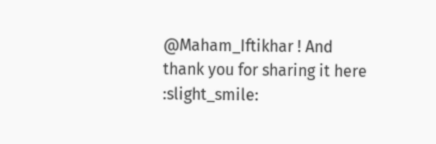@Maham_Iftikhar ! And thank you for sharing it here :slight_smile: